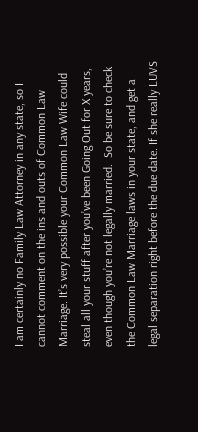I am certainly no Family Law Attorney in any state, so I cannot comment on the ins and outs of Common Law Marriage. It’s very possible your Common Law Wife could steal all your stuff after you’ve been Going Out for X years, even though you’re not legally married.  So be sure to check the Common Law Marriage laws in your state, and get a legal separation right before the due date. If she really LUVS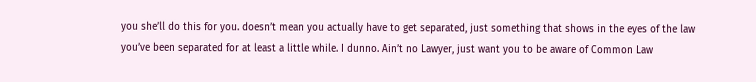you she’ll do this for you. doesn’t mean you actually have to get separated, just something that shows in the eyes of the law you’ve been separated for at least a little while. I dunno. Ain’t no Lawyer, just want you to be aware of Common Law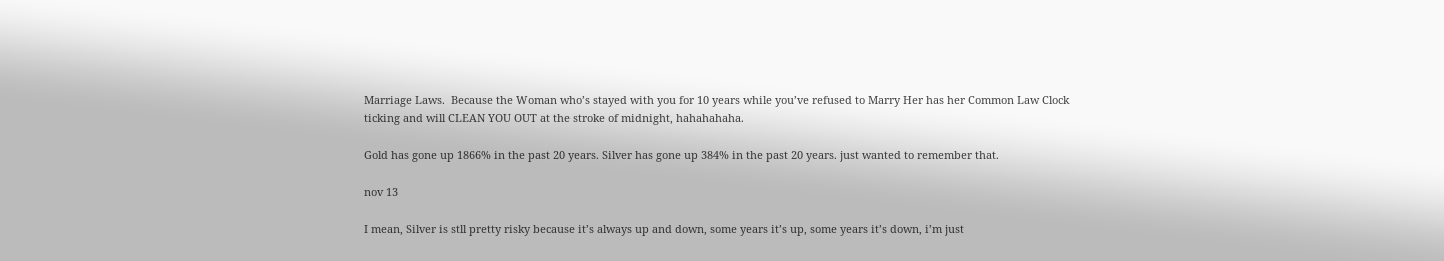Marriage Laws.  Because the Woman who’s stayed with you for 10 years while you’ve refused to Marry Her has her Common Law Clock ticking and will CLEAN YOU OUT at the stroke of midnight, hahahahaha.

Gold has gone up 1866% in the past 20 years. Silver has gone up 384% in the past 20 years. just wanted to remember that.

nov 13

I mean, Silver is stll pretty risky because it’s always up and down, some years it’s up, some years it’s down, i’m just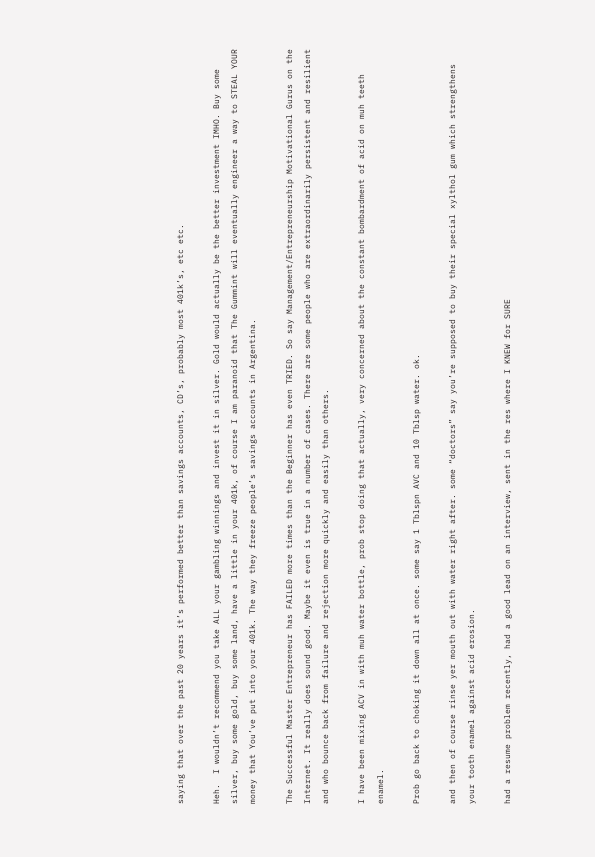saying that over the past 20 years it’s performed better than savings accounts, CD’s, probably most 401k’s, etc etc.

Heh.  I wouldn’t recommend you take ALL your gambling winnings and invest it in silver. Gold would actually be the better investment IMHO. Buy some silver, buy some gold, buy some land, have a little in your 401k, of course I am paranoid that The Gummint will eventually engineer a way to STEAL YOUR money that You’ve put into your 401k. The way they freeze people’s savings accounts in Argentina.

The Successful Master Entrepreneur has FAILED more times than the Beginner has even TRIED. So say Management/Entrepreneurship Motivational Gurus on the Internet. It really does sound good. Maybe it even is true in a number of cases. There are some people who are extraordinarily persistent and resilient and who bounce back from failure and rejection more quickly and easily than others.

I have been mixing ACV in with muh water bottle, prob stop doing that actually, very concerned about the constant bombardment of acid on muh teeth enamel.

Prob go back to choking it down all at once. some say 1 Tblspn AVC and 10 Tblsp water. ok.

and then of course rinse yer mouth out with water right after. some “doctors” say you’re supposed to buy their special xylthol gum which strengthens your tooth enamel against acid erosion.

had a resume problem recently, had a good lead on an interview, sent in the res where I KNEW for SURE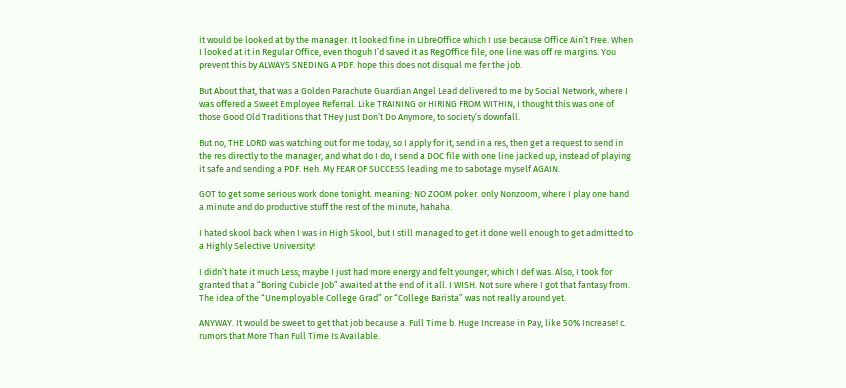it would be looked at by the manager. It looked fine in LIbreOffice which I use because Office Ain’t Free. When I looked at it in Regular Office, even thoguh I’d saved it as RegOffice file, one line was off re margins. You prevent this by ALWAYS SNEDING A PDF. hope this does not disqual me fer the job.

But About that, that was a Golden Parachute Guardian Angel Lead delivered to me by Social Network, where I was offered a Sweet Employee Referral. Like TRAINING or HIRING FROM WITHIN, I thought this was one of those Good Old Traditions that THey Just Don’t Do Anymore, to society’s downfall.

But no, THE LORD was watching out for me today, so I apply for it, send in a res, then get a request to send in the res directly to the manager, and what do I do, I send a DOC file with one line jacked up, instead of playing it safe and sending a PDF. Heh. My FEAR OF SUCCESS leading me to sabotage myself AGAIN.

GOT to get some serious work done tonight. meaning: NO ZOOM poker. only Nonzoom, where I play one hand a minute and do productive stuff the rest of the minute, hahaha.

I hated skool back when I was in High Skool, but I still managed to get it done well enough to get admitted to a Highly Selective University!

I didn’t hate it much Less; maybe I just had more energy and felt younger, which I def was. Also, I took for granted that a “Boring Cubicle Job” awaited at the end of it all. I WISH. Not sure where I got that fantasy from. The idea of the “Unemployable College Grad” or “College Barista” was not really around yet.

ANYWAY. It would be sweet to get that job because a. Full Time b. Huge Increase in Pay, like 50% Increase! c. rumors that More Than Full Time Is Available.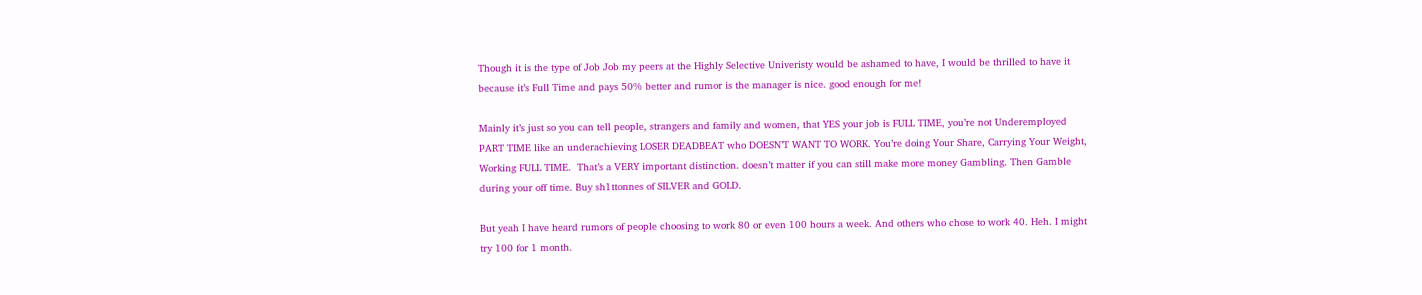Though it is the type of Job Job my peers at the Highly Selective Univeristy would be ashamed to have, I would be thrilled to have it because it’s Full Time and pays 50% better and rumor is the manager is nice. good enough for me!

Mainly it’s just so you can tell people, strangers and family and women, that YES your job is FULL TIME, you’re not Underemployed PART TIME like an underachieving LOSER DEADBEAT who DOESN’T WANT TO WORK. You’re doing Your Share, Carrying Your Weight, Working FULL TIME.  That’s a VERY important distinction. doesn’t matter if you can still make more money Gambling. Then Gamble during your off time. Buy sh1ttonnes of SILVER and GOLD.

But yeah I have heard rumors of people choosing to work 80 or even 100 hours a week. And others who chose to work 40. Heh. I might try 100 for 1 month.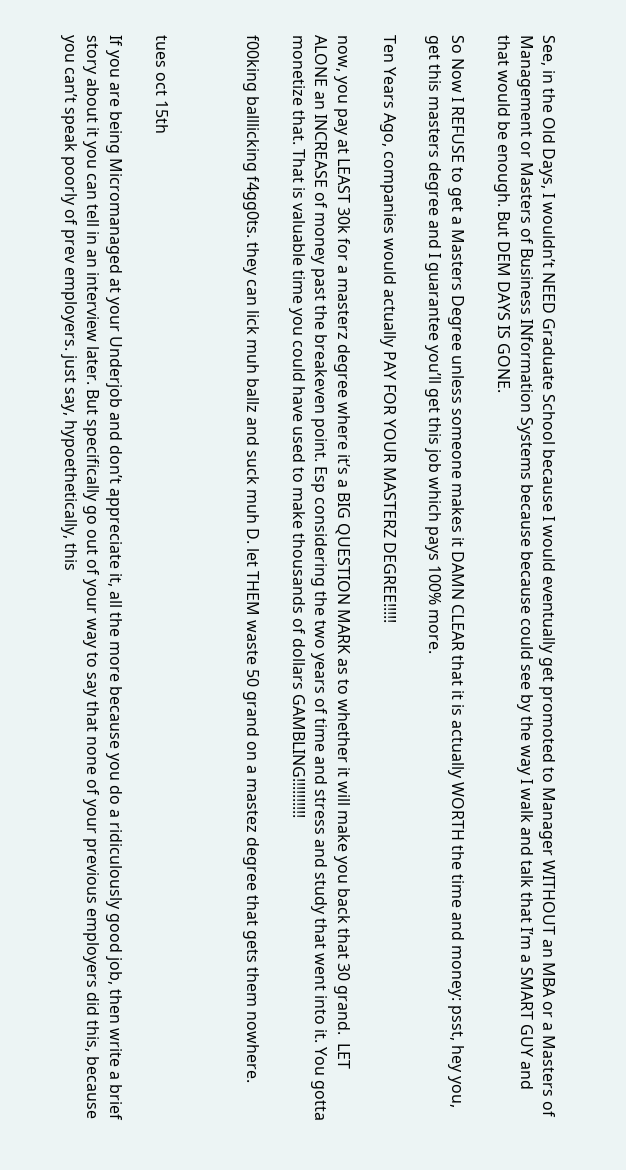See, in the Old Days, I wouldn’t NEED Graduate School because I would eventually get promoted to Manager WITHOUT an MBA or a Masters of Management or Masters of Business INformation Systems because because could see by the way I walk and talk that I’m a SMART GUY and that would be enough. But DEM DAYS IS GONE.

So Now I REFUSE to get a Masters Degree unless someone makes it DAMN CLEAR that it is actually WORTH the time and money: psst, hey you, get this masters degree and I guarantee you’ll get this job which pays 100% more.

Ten Years Ago, companies would actually PAY FOR YOUR MASTERZ DEGREE!!!!!

now, you pay at LEAST 30k for a masterz degree where it’s a BIG QUESTION MARK as to whether it will make you back that 30 grand.  LET ALONE an INCREASE of money past the breakeven point. Esp considering the two years of time and stress and study that went into it. You gotta monetize that. That is valuable time you could have used to make thousands of dollars GAMBLING!!!!!!!!!!

f00king balllicking f4gg0ts. they can lick muh ballz and suck muh D. let THEM waste 50 grand on a mastez degree that gets them nowhere.



tues oct 15th

If you are being Micromanaged at your Underjob and don’t appreciate it, all the more because you do a ridiculously good job, then write a brief story about it you can tell in an interview later. But specifically go out of your way to say that none of your previous employers did this, because you can’t speak poorly of prev employers. just say, hypoethetically, this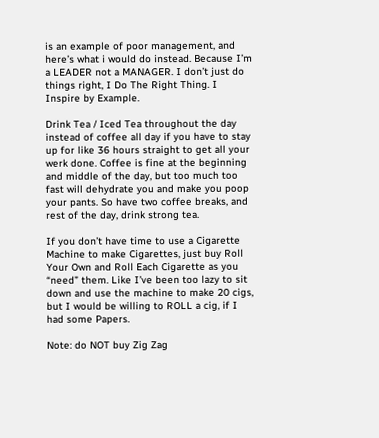is an example of poor management, and here’s what i would do instead. Because I’m a LEADER not a MANAGER. I don’t just do things right, I Do The Right Thing. I Inspire by Example.

Drink Tea / Iced Tea throughout the day instead of coffee all day if you have to stay up for like 36 hours straight to get all your werk done. Coffee is fine at the beginning and middle of the day, but too much too fast will dehydrate you and make you poop your pants. So have two coffee breaks, and rest of the day, drink strong tea.

If you don’t have time to use a Cigarette Machine to make Cigarettes, just buy Roll Your Own and Roll Each Cigarette as you “need” them. Like I’ve been too lazy to sit down and use the machine to make 20 cigs, but I would be willing to ROLL a cig, if I had some Papers.

Note: do NOT buy Zig Zag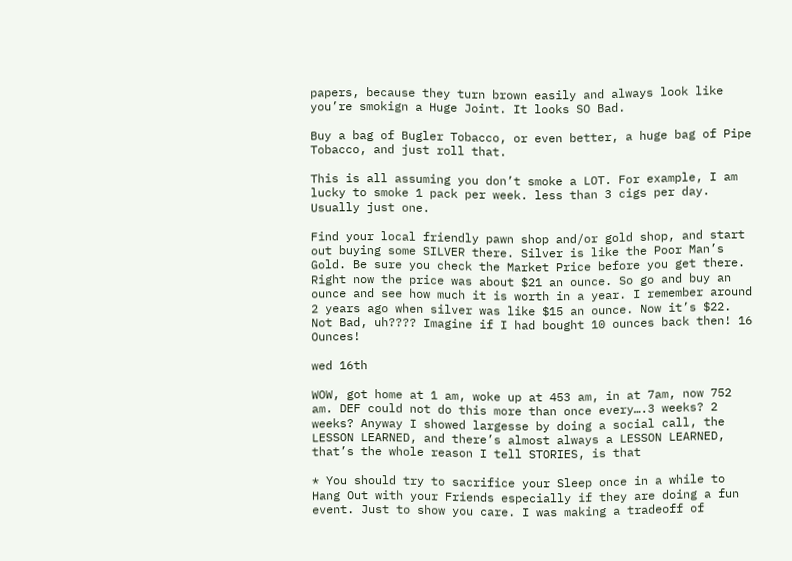papers, because they turn brown easily and always look like you’re smokign a Huge Joint. It looks SO Bad.

Buy a bag of Bugler Tobacco, or even better, a huge bag of Pipe Tobacco, and just roll that.

This is all assuming you don’t smoke a LOT. For example, I am lucky to smoke 1 pack per week. less than 3 cigs per day. Usually just one.

Find your local friendly pawn shop and/or gold shop, and start out buying some SILVER there. Silver is like the Poor Man’s Gold. Be sure you check the Market Price before you get there. Right now the price was about $21 an ounce. So go and buy an ounce and see how much it is worth in a year. I remember around 2 years ago when silver was like $15 an ounce. Now it’s $22. Not Bad, uh???? Imagine if I had bought 10 ounces back then! 16 Ounces!

wed 16th

WOW, got home at 1 am, woke up at 453 am, in at 7am, now 752 am. DEF could not do this more than once every….3 weeks? 2 weeks? Anyway I showed largesse by doing a social call, the LESSON LEARNED, and there’s almost always a LESSON LEARNED, that’s the whole reason I tell STORIES, is that

* You should try to sacrifice your Sleep once in a while to Hang Out with your Friends especially if they are doing a fun event. Just to show you care. I was making a tradeoff of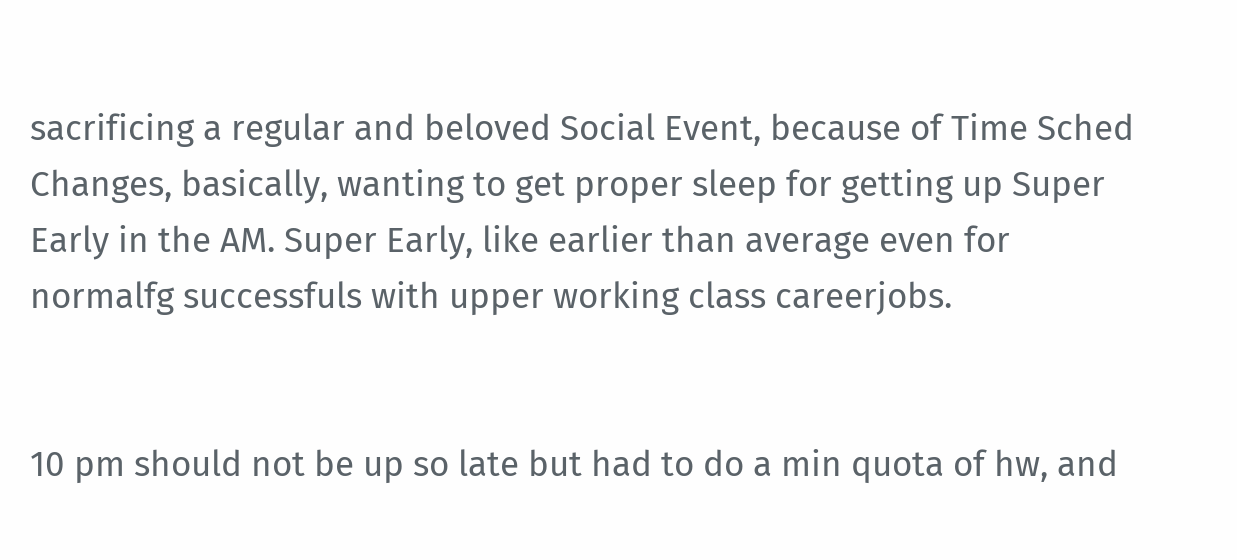sacrificing a regular and beloved Social Event, because of Time Sched Changes, basically, wanting to get proper sleep for getting up Super Early in the AM. Super Early, like earlier than average even for normalfg successfuls with upper working class careerjobs.


10 pm should not be up so late but had to do a min quota of hw, and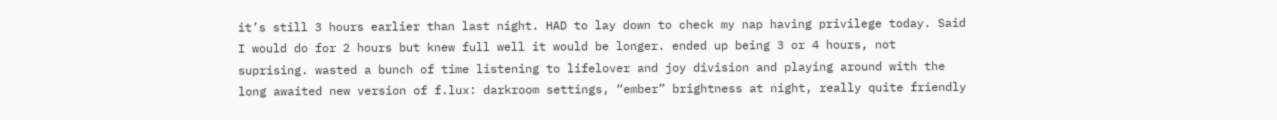it’s still 3 hours earlier than last night. HAD to lay down to check my nap having privilege today. Said I would do for 2 hours but knew full well it would be longer. ended up being 3 or 4 hours, not suprising. wasted a bunch of time listening to lifelover and joy division and playing around with the long awaited new version of f.lux: darkroom settings, “ember” brightness at night, really quite friendly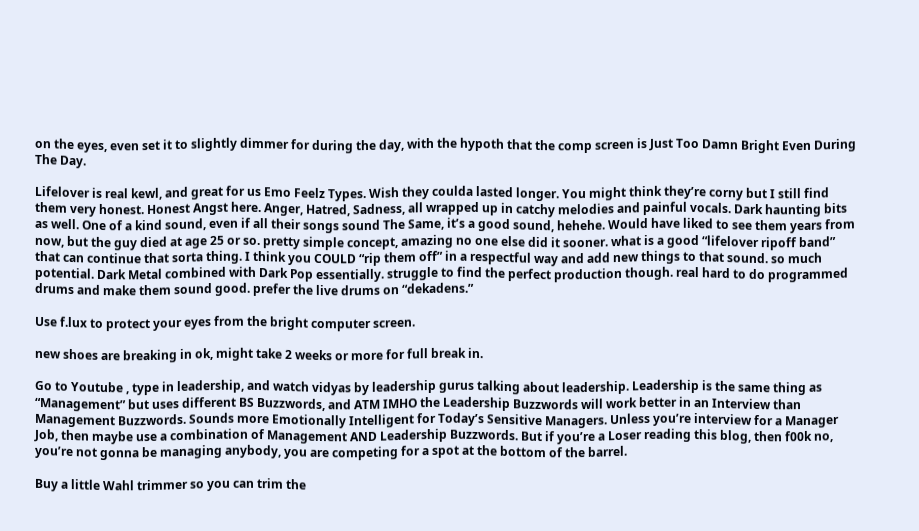on the eyes, even set it to slightly dimmer for during the day, with the hypoth that the comp screen is Just Too Damn Bright Even During The Day.

Lifelover is real kewl, and great for us Emo Feelz Types. Wish they coulda lasted longer. You might think they’re corny but I still find them very honest. Honest Angst here. Anger, Hatred, Sadness, all wrapped up in catchy melodies and painful vocals. Dark haunting bits as well. One of a kind sound, even if all their songs sound The Same, it’s a good sound, hehehe. Would have liked to see them years from now, but the guy died at age 25 or so. pretty simple concept, amazing no one else did it sooner. what is a good “lifelover ripoff band” that can continue that sorta thing. I think you COULD “rip them off” in a respectful way and add new things to that sound. so much potential. Dark Metal combined with Dark Pop essentially. struggle to find the perfect production though. real hard to do programmed drums and make them sound good. prefer the live drums on “dekadens.”

Use f.lux to protect your eyes from the bright computer screen.

new shoes are breaking in ok, might take 2 weeks or more for full break in.

Go to Youtube , type in leadership, and watch vidyas by leadership gurus talking about leadership. Leadership is the same thing as “Management” but uses different BS Buzzwords, and ATM IMHO the Leadership Buzzwords will work better in an Interview than Management Buzzwords. Sounds more Emotionally Intelligent for Today’s Sensitive Managers. Unless you’re interview for a Manager Job, then maybe use a combination of Management AND Leadership Buzzwords. But if you’re a Loser reading this blog, then f00k no, you’re not gonna be managing anybody, you are competing for a spot at the bottom of the barrel.

Buy a little Wahl trimmer so you can trim the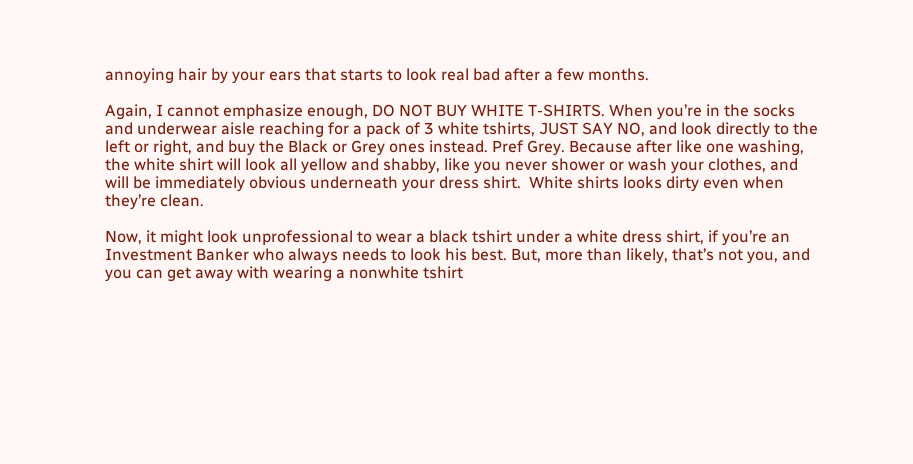annoying hair by your ears that starts to look real bad after a few months.

Again, I cannot emphasize enough, DO NOT BUY WHITE T-SHIRTS. When you’re in the socks and underwear aisle reaching for a pack of 3 white tshirts, JUST SAY NO, and look directly to the left or right, and buy the Black or Grey ones instead. Pref Grey. Because after like one washing, the white shirt will look all yellow and shabby, like you never shower or wash your clothes, and will be immediately obvious underneath your dress shirt.  White shirts looks dirty even when they’re clean.

Now, it might look unprofessional to wear a black tshirt under a white dress shirt, if you’re an Investment Banker who always needs to look his best. But, more than likely, that’s not you, and you can get away with wearing a nonwhite tshirt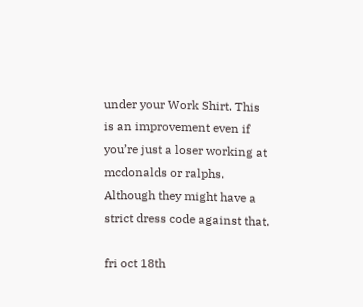under your Work Shirt. This is an improvement even if you’re just a loser working at mcdonalds or ralphs. Although they might have a strict dress code against that.

fri oct 18th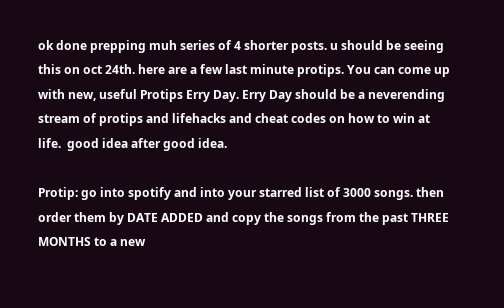ok done prepping muh series of 4 shorter posts. u should be seeing this on oct 24th. here are a few last minute protips. You can come up with new, useful Protips Erry Day. Erry Day should be a neverending stream of protips and lifehacks and cheat codes on how to win at life.  good idea after good idea.

Protip: go into spotify and into your starred list of 3000 songs. then order them by DATE ADDED and copy the songs from the past THREE MONTHS to a new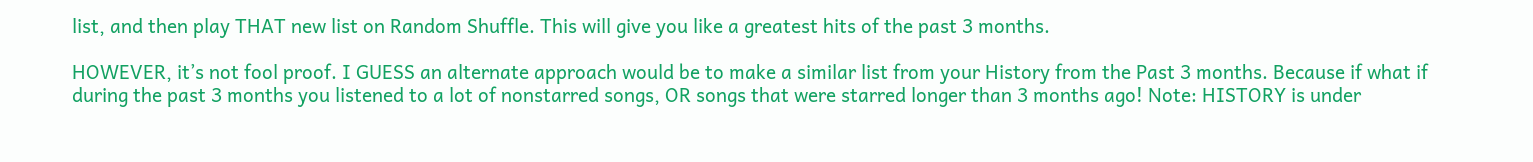list, and then play THAT new list on Random Shuffle. This will give you like a greatest hits of the past 3 months.

HOWEVER, it’s not fool proof. I GUESS an alternate approach would be to make a similar list from your History from the Past 3 months. Because if what if during the past 3 months you listened to a lot of nonstarred songs, OR songs that were starred longer than 3 months ago! Note: HISTORY is under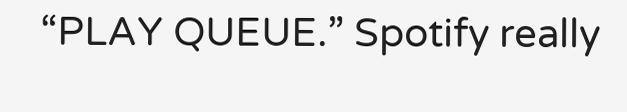“PLAY QUEUE.” Spotify really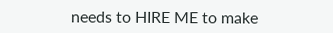needs to HIRE ME to make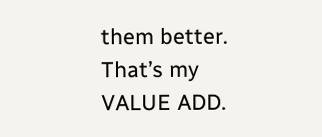them better. That’s my VALUE ADD.